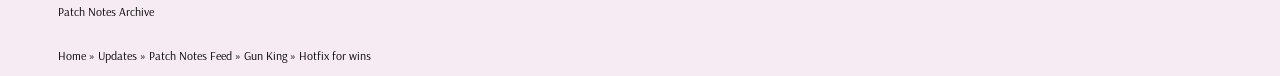Patch Notes Archive

Home » Updates » Patch Notes Feed » Gun King » Hotfix for wins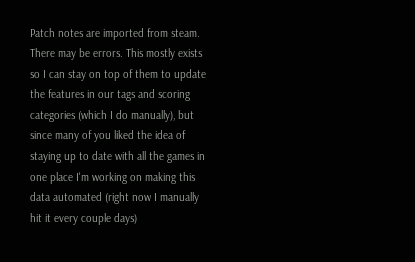Patch notes are imported from steam. There may be errors. This mostly exists so I can stay on top of them to update the features in our tags and scoring categories (which I do manually), but since many of you liked the idea of staying up to date with all the games in one place I'm working on making this data automated (right now I manually hit it every couple days)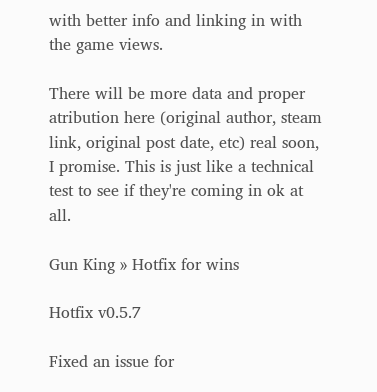with better info and linking in with the game views.

There will be more data and proper atribution here (original author, steam link, original post date, etc) real soon, I promise. This is just like a technical test to see if they're coming in ok at all.

Gun King » Hotfix for wins

Hotfix v0.5.7

Fixed an issue for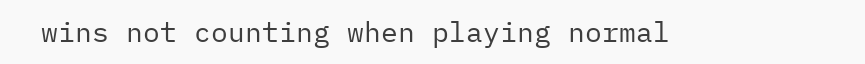wins not counting when playing normal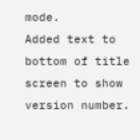mode.
Added text to bottom of title screen to show version number.